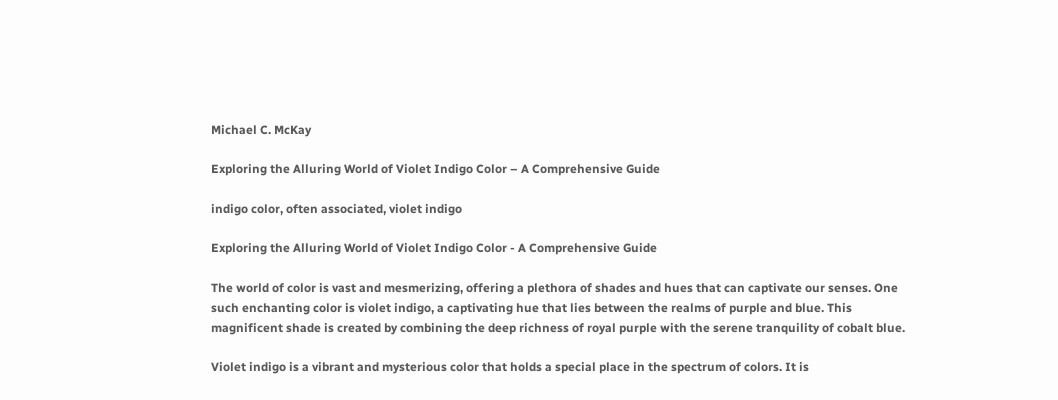Michael C. McKay

Exploring the Alluring World of Violet Indigo Color – A Comprehensive Guide

indigo color, often associated, violet indigo

Exploring the Alluring World of Violet Indigo Color - A Comprehensive Guide

The world of color is vast and mesmerizing, offering a plethora of shades and hues that can captivate our senses. One such enchanting color is violet indigo, a captivating hue that lies between the realms of purple and blue. This magnificent shade is created by combining the deep richness of royal purple with the serene tranquility of cobalt blue.

Violet indigo is a vibrant and mysterious color that holds a special place in the spectrum of colors. It is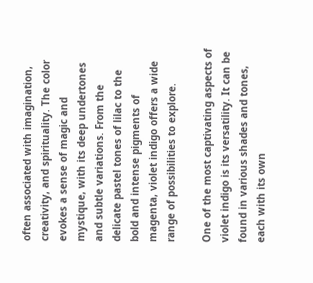often associated with imagination, creativity, and spirituality. The color evokes a sense of magic and mystique, with its deep undertones and subtle variations. From the delicate pastel tones of lilac to the bold and intense pigments of magenta, violet indigo offers a wide range of possibilities to explore.

One of the most captivating aspects of violet indigo is its versatility. It can be found in various shades and tones, each with its own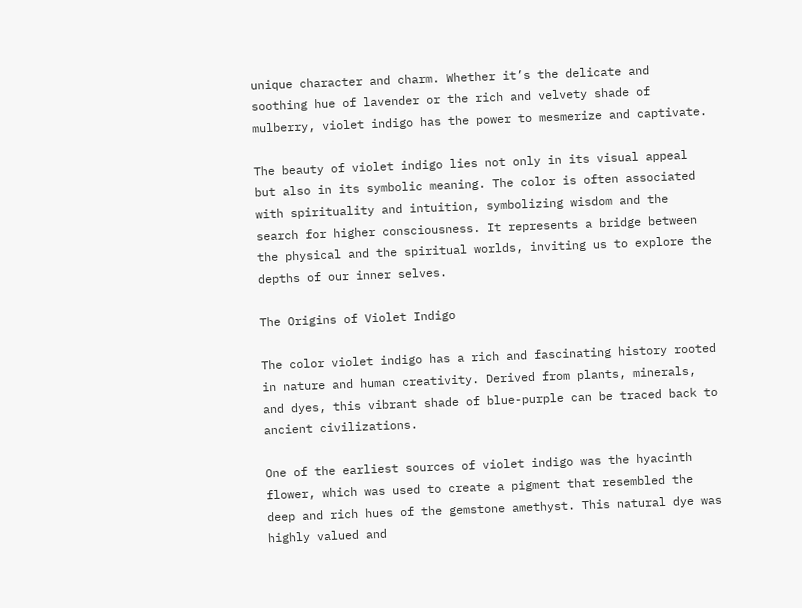unique character and charm. Whether it’s the delicate and soothing hue of lavender or the rich and velvety shade of mulberry, violet indigo has the power to mesmerize and captivate.

The beauty of violet indigo lies not only in its visual appeal but also in its symbolic meaning. The color is often associated with spirituality and intuition, symbolizing wisdom and the search for higher consciousness. It represents a bridge between the physical and the spiritual worlds, inviting us to explore the depths of our inner selves.

The Origins of Violet Indigo

The color violet indigo has a rich and fascinating history rooted in nature and human creativity. Derived from plants, minerals, and dyes, this vibrant shade of blue-purple can be traced back to ancient civilizations.

One of the earliest sources of violet indigo was the hyacinth flower, which was used to create a pigment that resembled the deep and rich hues of the gemstone amethyst. This natural dye was highly valued and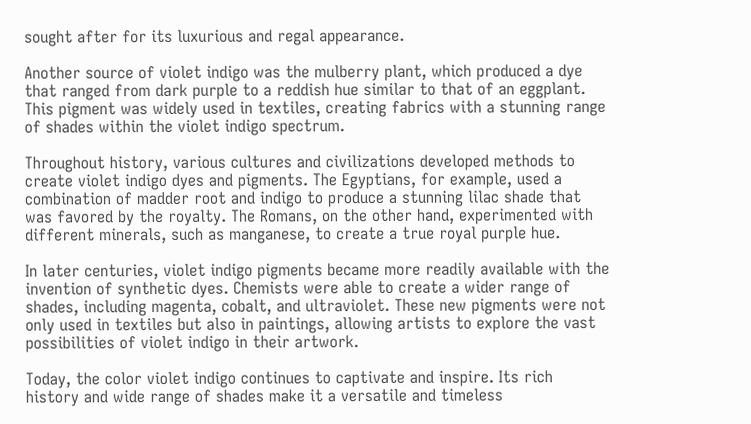sought after for its luxurious and regal appearance.

Another source of violet indigo was the mulberry plant, which produced a dye that ranged from dark purple to a reddish hue similar to that of an eggplant. This pigment was widely used in textiles, creating fabrics with a stunning range of shades within the violet indigo spectrum.

Throughout history, various cultures and civilizations developed methods to create violet indigo dyes and pigments. The Egyptians, for example, used a combination of madder root and indigo to produce a stunning lilac shade that was favored by the royalty. The Romans, on the other hand, experimented with different minerals, such as manganese, to create a true royal purple hue.

In later centuries, violet indigo pigments became more readily available with the invention of synthetic dyes. Chemists were able to create a wider range of shades, including magenta, cobalt, and ultraviolet. These new pigments were not only used in textiles but also in paintings, allowing artists to explore the vast possibilities of violet indigo in their artwork.

Today, the color violet indigo continues to captivate and inspire. Its rich history and wide range of shades make it a versatile and timeless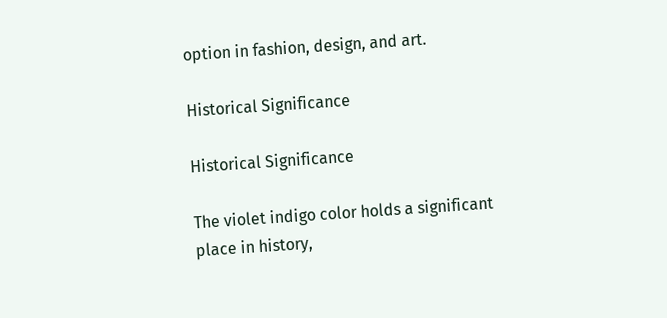option in fashion, design, and art.

Historical Significance

Historical Significance

The violet indigo color holds a significant place in history,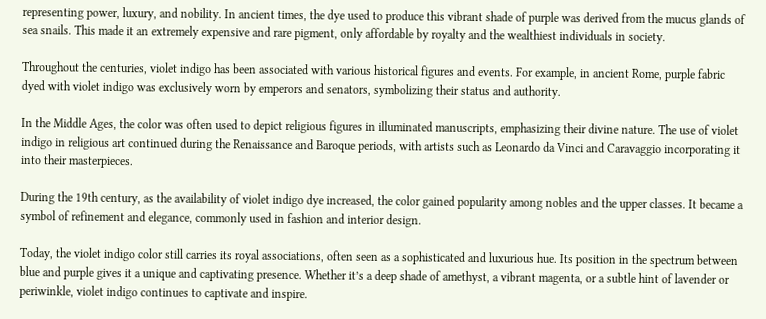representing power, luxury, and nobility. In ancient times, the dye used to produce this vibrant shade of purple was derived from the mucus glands of sea snails. This made it an extremely expensive and rare pigment, only affordable by royalty and the wealthiest individuals in society.

Throughout the centuries, violet indigo has been associated with various historical figures and events. For example, in ancient Rome, purple fabric dyed with violet indigo was exclusively worn by emperors and senators, symbolizing their status and authority.

In the Middle Ages, the color was often used to depict religious figures in illuminated manuscripts, emphasizing their divine nature. The use of violet indigo in religious art continued during the Renaissance and Baroque periods, with artists such as Leonardo da Vinci and Caravaggio incorporating it into their masterpieces.

During the 19th century, as the availability of violet indigo dye increased, the color gained popularity among nobles and the upper classes. It became a symbol of refinement and elegance, commonly used in fashion and interior design.

Today, the violet indigo color still carries its royal associations, often seen as a sophisticated and luxurious hue. Its position in the spectrum between blue and purple gives it a unique and captivating presence. Whether it’s a deep shade of amethyst, a vibrant magenta, or a subtle hint of lavender or periwinkle, violet indigo continues to captivate and inspire.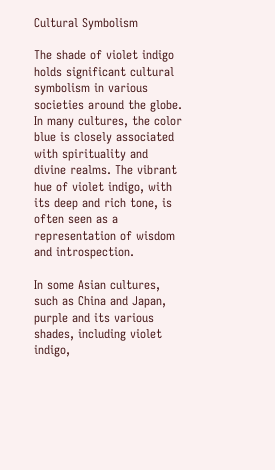Cultural Symbolism

The shade of violet indigo holds significant cultural symbolism in various societies around the globe. In many cultures, the color blue is closely associated with spirituality and divine realms. The vibrant hue of violet indigo, with its deep and rich tone, is often seen as a representation of wisdom and introspection.

In some Asian cultures, such as China and Japan, purple and its various shades, including violet indigo,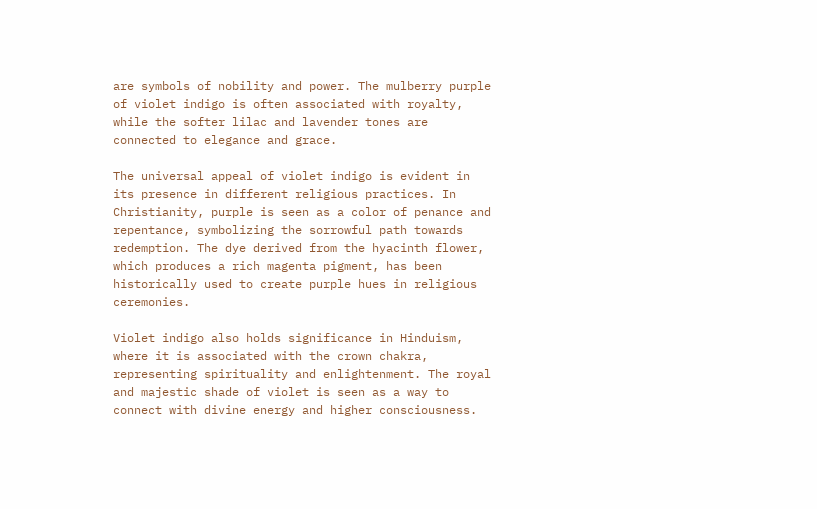are symbols of nobility and power. The mulberry purple of violet indigo is often associated with royalty, while the softer lilac and lavender tones are connected to elegance and grace.

The universal appeal of violet indigo is evident in its presence in different religious practices. In Christianity, purple is seen as a color of penance and repentance, symbolizing the sorrowful path towards redemption. The dye derived from the hyacinth flower, which produces a rich magenta pigment, has been historically used to create purple hues in religious ceremonies.

Violet indigo also holds significance in Hinduism, where it is associated with the crown chakra, representing spirituality and enlightenment. The royal and majestic shade of violet is seen as a way to connect with divine energy and higher consciousness.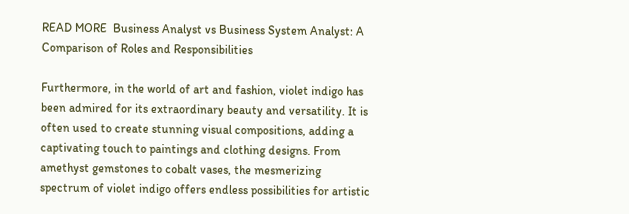READ MORE  Business Analyst vs Business System Analyst: A Comparison of Roles and Responsibilities

Furthermore, in the world of art and fashion, violet indigo has been admired for its extraordinary beauty and versatility. It is often used to create stunning visual compositions, adding a captivating touch to paintings and clothing designs. From amethyst gemstones to cobalt vases, the mesmerizing spectrum of violet indigo offers endless possibilities for artistic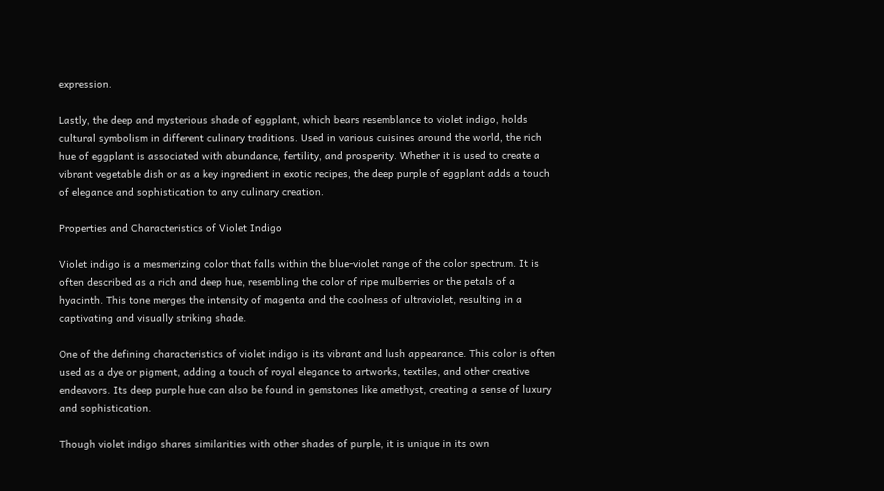expression.

Lastly, the deep and mysterious shade of eggplant, which bears resemblance to violet indigo, holds cultural symbolism in different culinary traditions. Used in various cuisines around the world, the rich hue of eggplant is associated with abundance, fertility, and prosperity. Whether it is used to create a vibrant vegetable dish or as a key ingredient in exotic recipes, the deep purple of eggplant adds a touch of elegance and sophistication to any culinary creation.

Properties and Characteristics of Violet Indigo

Violet indigo is a mesmerizing color that falls within the blue-violet range of the color spectrum. It is often described as a rich and deep hue, resembling the color of ripe mulberries or the petals of a hyacinth. This tone merges the intensity of magenta and the coolness of ultraviolet, resulting in a captivating and visually striking shade.

One of the defining characteristics of violet indigo is its vibrant and lush appearance. This color is often used as a dye or pigment, adding a touch of royal elegance to artworks, textiles, and other creative endeavors. Its deep purple hue can also be found in gemstones like amethyst, creating a sense of luxury and sophistication.

Though violet indigo shares similarities with other shades of purple, it is unique in its own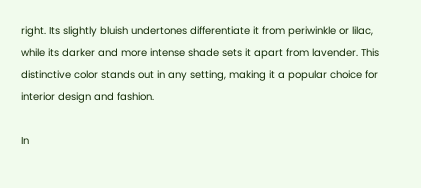right. Its slightly bluish undertones differentiate it from periwinkle or lilac, while its darker and more intense shade sets it apart from lavender. This distinctive color stands out in any setting, making it a popular choice for interior design and fashion.

In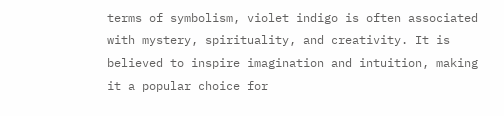terms of symbolism, violet indigo is often associated with mystery, spirituality, and creativity. It is believed to inspire imagination and intuition, making it a popular choice for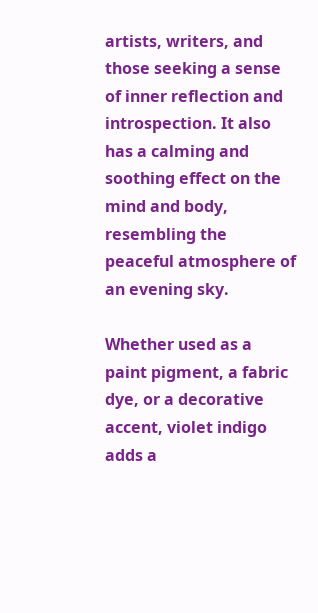artists, writers, and those seeking a sense of inner reflection and introspection. It also has a calming and soothing effect on the mind and body, resembling the peaceful atmosphere of an evening sky.

Whether used as a paint pigment, a fabric dye, or a decorative accent, violet indigo adds a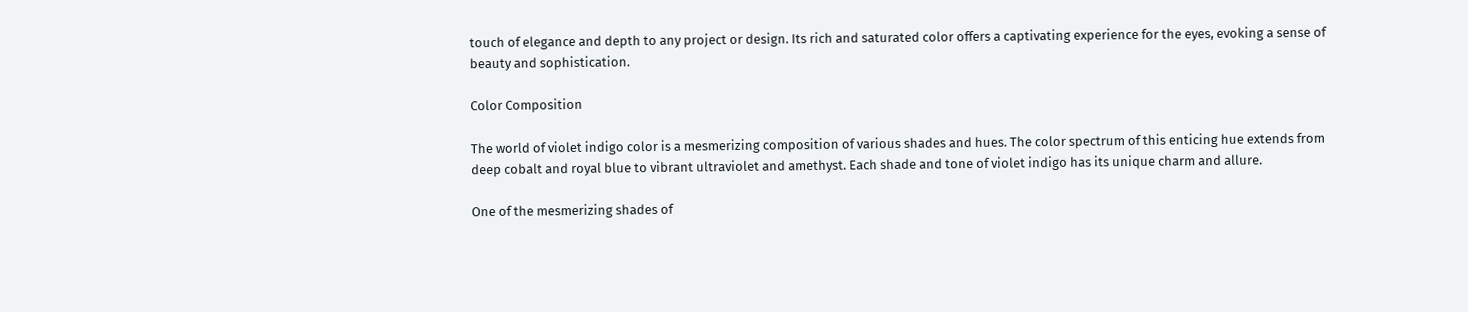touch of elegance and depth to any project or design. Its rich and saturated color offers a captivating experience for the eyes, evoking a sense of beauty and sophistication.

Color Composition

The world of violet indigo color is a mesmerizing composition of various shades and hues. The color spectrum of this enticing hue extends from deep cobalt and royal blue to vibrant ultraviolet and amethyst. Each shade and tone of violet indigo has its unique charm and allure.

One of the mesmerizing shades of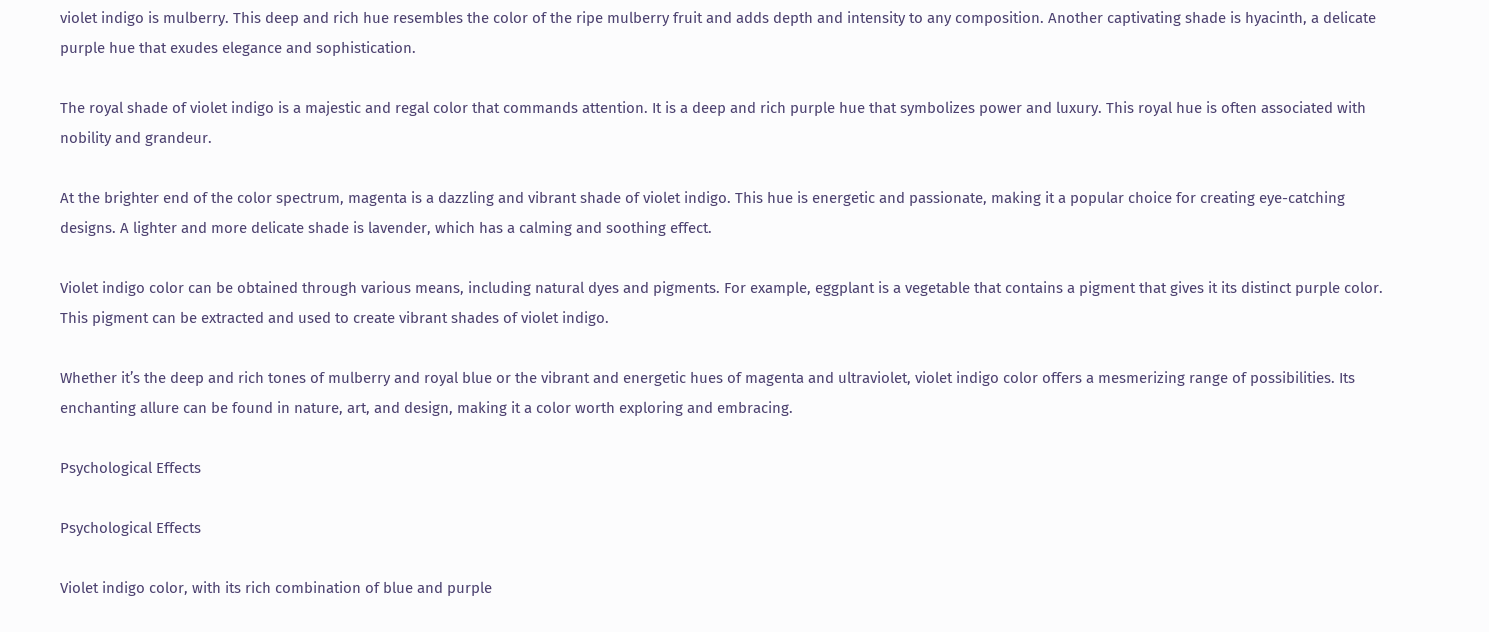violet indigo is mulberry. This deep and rich hue resembles the color of the ripe mulberry fruit and adds depth and intensity to any composition. Another captivating shade is hyacinth, a delicate purple hue that exudes elegance and sophistication.

The royal shade of violet indigo is a majestic and regal color that commands attention. It is a deep and rich purple hue that symbolizes power and luxury. This royal hue is often associated with nobility and grandeur.

At the brighter end of the color spectrum, magenta is a dazzling and vibrant shade of violet indigo. This hue is energetic and passionate, making it a popular choice for creating eye-catching designs. A lighter and more delicate shade is lavender, which has a calming and soothing effect.

Violet indigo color can be obtained through various means, including natural dyes and pigments. For example, eggplant is a vegetable that contains a pigment that gives it its distinct purple color. This pigment can be extracted and used to create vibrant shades of violet indigo.

Whether it’s the deep and rich tones of mulberry and royal blue or the vibrant and energetic hues of magenta and ultraviolet, violet indigo color offers a mesmerizing range of possibilities. Its enchanting allure can be found in nature, art, and design, making it a color worth exploring and embracing.

Psychological Effects

Psychological Effects

Violet indigo color, with its rich combination of blue and purple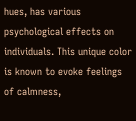hues, has various psychological effects on individuals. This unique color is known to evoke feelings of calmness,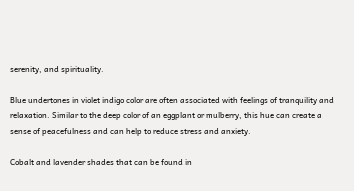serenity, and spirituality.

Blue undertones in violet indigo color are often associated with feelings of tranquility and relaxation. Similar to the deep color of an eggplant or mulberry, this hue can create a sense of peacefulness and can help to reduce stress and anxiety.

Cobalt and lavender shades that can be found in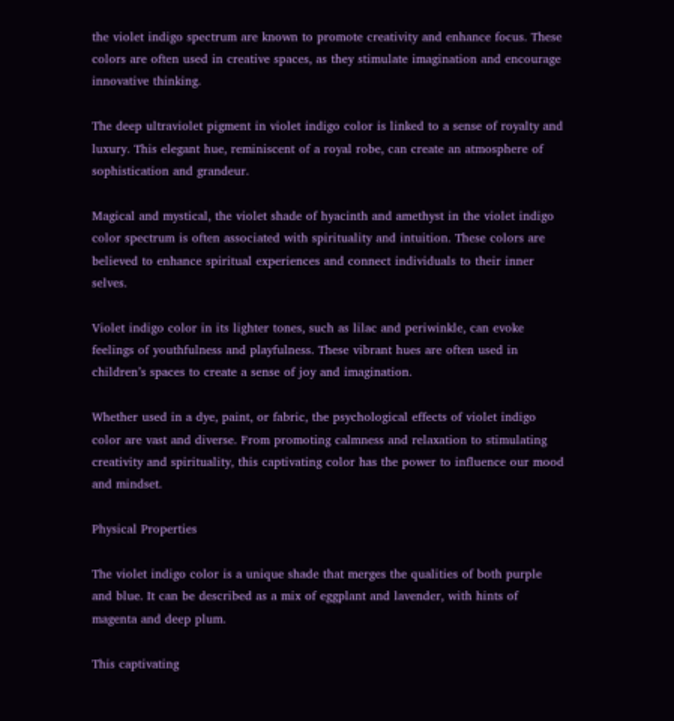the violet indigo spectrum are known to promote creativity and enhance focus. These colors are often used in creative spaces, as they stimulate imagination and encourage innovative thinking.

The deep ultraviolet pigment in violet indigo color is linked to a sense of royalty and luxury. This elegant hue, reminiscent of a royal robe, can create an atmosphere of sophistication and grandeur.

Magical and mystical, the violet shade of hyacinth and amethyst in the violet indigo color spectrum is often associated with spirituality and intuition. These colors are believed to enhance spiritual experiences and connect individuals to their inner selves.

Violet indigo color in its lighter tones, such as lilac and periwinkle, can evoke feelings of youthfulness and playfulness. These vibrant hues are often used in children’s spaces to create a sense of joy and imagination.

Whether used in a dye, paint, or fabric, the psychological effects of violet indigo color are vast and diverse. From promoting calmness and relaxation to stimulating creativity and spirituality, this captivating color has the power to influence our mood and mindset.

Physical Properties

The violet indigo color is a unique shade that merges the qualities of both purple and blue. It can be described as a mix of eggplant and lavender, with hints of magenta and deep plum.

This captivating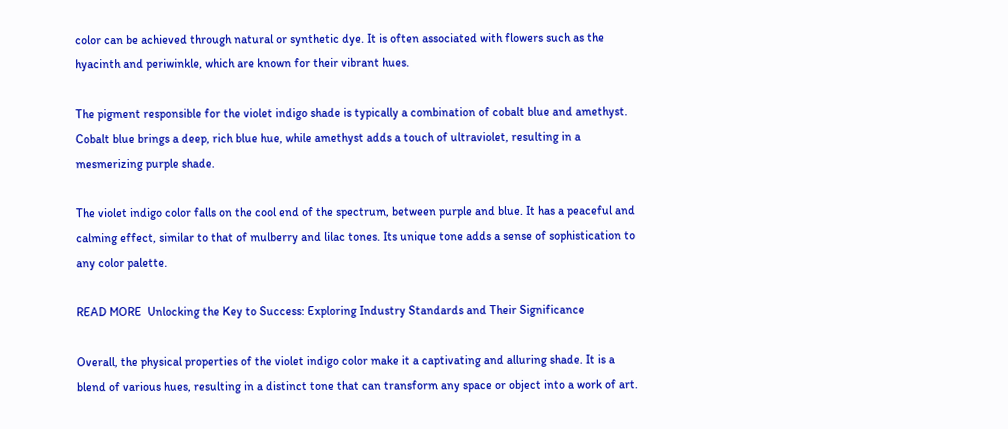color can be achieved through natural or synthetic dye. It is often associated with flowers such as the hyacinth and periwinkle, which are known for their vibrant hues.

The pigment responsible for the violet indigo shade is typically a combination of cobalt blue and amethyst. Cobalt blue brings a deep, rich blue hue, while amethyst adds a touch of ultraviolet, resulting in a mesmerizing purple shade.

The violet indigo color falls on the cool end of the spectrum, between purple and blue. It has a peaceful and calming effect, similar to that of mulberry and lilac tones. Its unique tone adds a sense of sophistication to any color palette.

READ MORE  Unlocking the Key to Success: Exploring Industry Standards and Their Significance

Overall, the physical properties of the violet indigo color make it a captivating and alluring shade. It is a blend of various hues, resulting in a distinct tone that can transform any space or object into a work of art.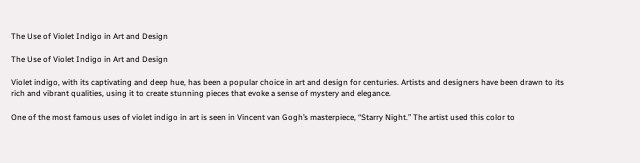The Use of Violet Indigo in Art and Design

The Use of Violet Indigo in Art and Design

Violet indigo, with its captivating and deep hue, has been a popular choice in art and design for centuries. Artists and designers have been drawn to its rich and vibrant qualities, using it to create stunning pieces that evoke a sense of mystery and elegance.

One of the most famous uses of violet indigo in art is seen in Vincent van Gogh’s masterpiece, “Starry Night.” The artist used this color to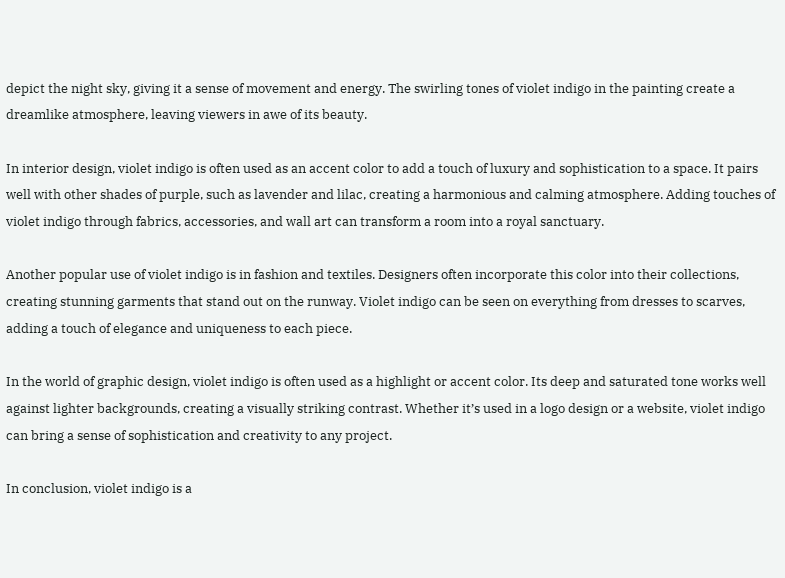depict the night sky, giving it a sense of movement and energy. The swirling tones of violet indigo in the painting create a dreamlike atmosphere, leaving viewers in awe of its beauty.

In interior design, violet indigo is often used as an accent color to add a touch of luxury and sophistication to a space. It pairs well with other shades of purple, such as lavender and lilac, creating a harmonious and calming atmosphere. Adding touches of violet indigo through fabrics, accessories, and wall art can transform a room into a royal sanctuary.

Another popular use of violet indigo is in fashion and textiles. Designers often incorporate this color into their collections, creating stunning garments that stand out on the runway. Violet indigo can be seen on everything from dresses to scarves, adding a touch of elegance and uniqueness to each piece.

In the world of graphic design, violet indigo is often used as a highlight or accent color. Its deep and saturated tone works well against lighter backgrounds, creating a visually striking contrast. Whether it’s used in a logo design or a website, violet indigo can bring a sense of sophistication and creativity to any project.

In conclusion, violet indigo is a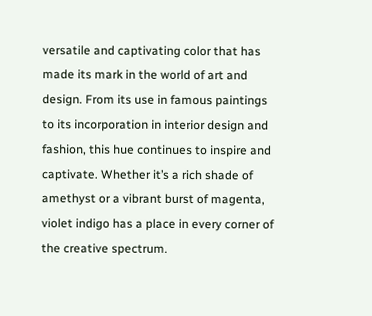versatile and captivating color that has made its mark in the world of art and design. From its use in famous paintings to its incorporation in interior design and fashion, this hue continues to inspire and captivate. Whether it’s a rich shade of amethyst or a vibrant burst of magenta, violet indigo has a place in every corner of the creative spectrum.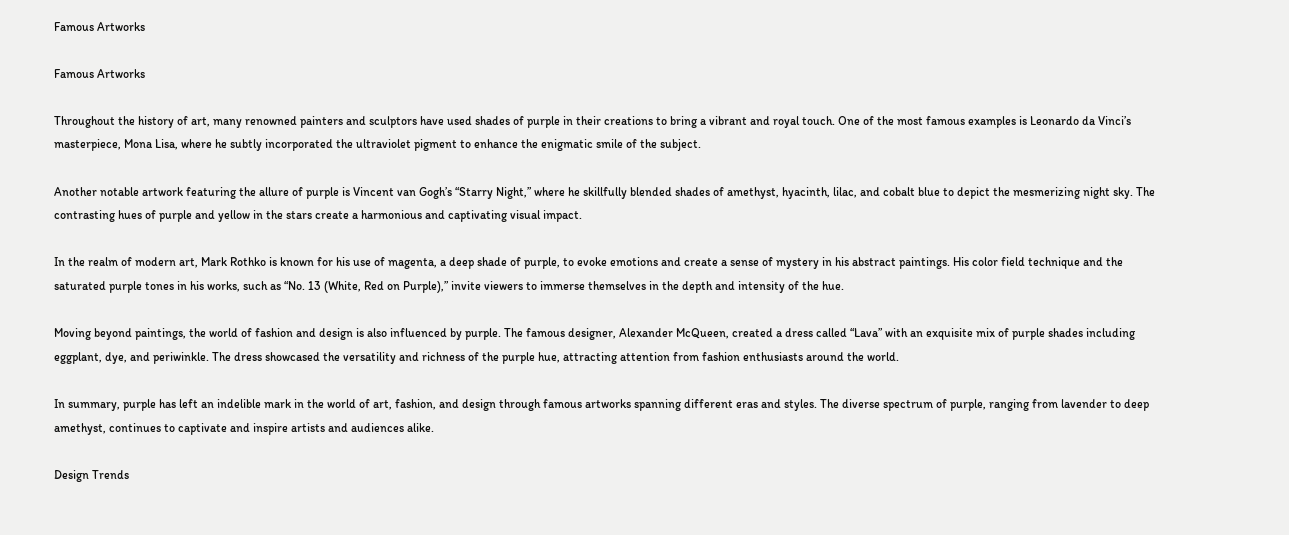Famous Artworks

Famous Artworks

Throughout the history of art, many renowned painters and sculptors have used shades of purple in their creations to bring a vibrant and royal touch. One of the most famous examples is Leonardo da Vinci’s masterpiece, Mona Lisa, where he subtly incorporated the ultraviolet pigment to enhance the enigmatic smile of the subject.

Another notable artwork featuring the allure of purple is Vincent van Gogh’s “Starry Night,” where he skillfully blended shades of amethyst, hyacinth, lilac, and cobalt blue to depict the mesmerizing night sky. The contrasting hues of purple and yellow in the stars create a harmonious and captivating visual impact.

In the realm of modern art, Mark Rothko is known for his use of magenta, a deep shade of purple, to evoke emotions and create a sense of mystery in his abstract paintings. His color field technique and the saturated purple tones in his works, such as “No. 13 (White, Red on Purple),” invite viewers to immerse themselves in the depth and intensity of the hue.

Moving beyond paintings, the world of fashion and design is also influenced by purple. The famous designer, Alexander McQueen, created a dress called “Lava” with an exquisite mix of purple shades including eggplant, dye, and periwinkle. The dress showcased the versatility and richness of the purple hue, attracting attention from fashion enthusiasts around the world.

In summary, purple has left an indelible mark in the world of art, fashion, and design through famous artworks spanning different eras and styles. The diverse spectrum of purple, ranging from lavender to deep amethyst, continues to captivate and inspire artists and audiences alike.

Design Trends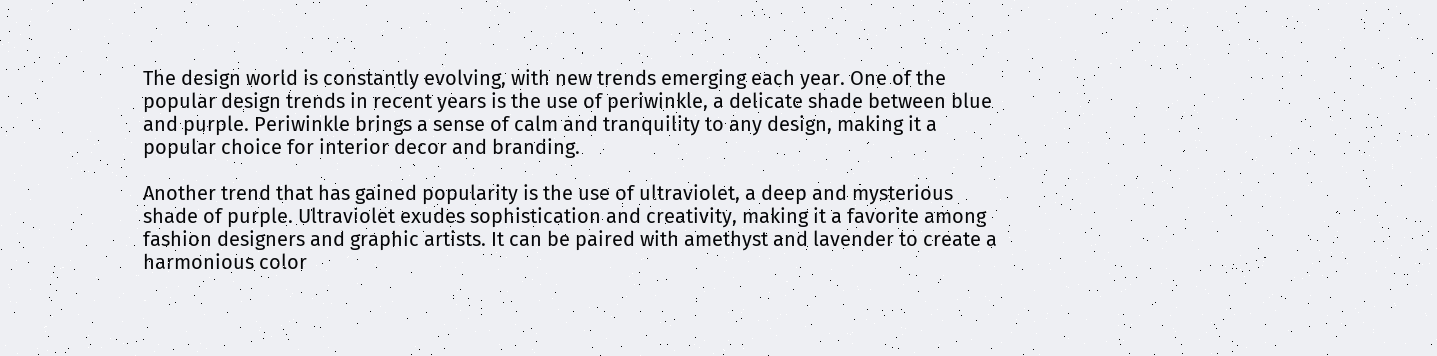The design world is constantly evolving, with new trends emerging each year. One of the popular design trends in recent years is the use of periwinkle, a delicate shade between blue and purple. Periwinkle brings a sense of calm and tranquility to any design, making it a popular choice for interior decor and branding.

Another trend that has gained popularity is the use of ultraviolet, a deep and mysterious shade of purple. Ultraviolet exudes sophistication and creativity, making it a favorite among fashion designers and graphic artists. It can be paired with amethyst and lavender to create a harmonious color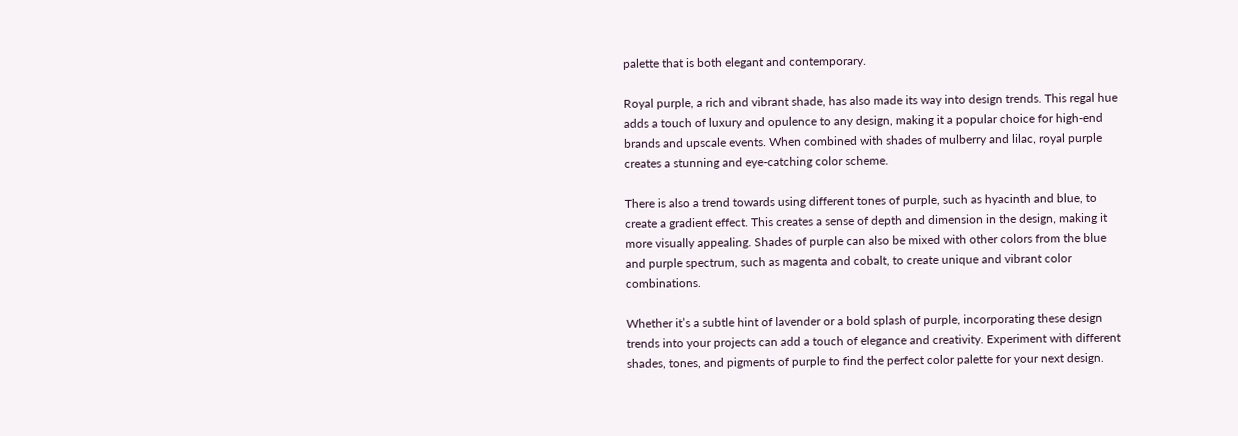palette that is both elegant and contemporary.

Royal purple, a rich and vibrant shade, has also made its way into design trends. This regal hue adds a touch of luxury and opulence to any design, making it a popular choice for high-end brands and upscale events. When combined with shades of mulberry and lilac, royal purple creates a stunning and eye-catching color scheme.

There is also a trend towards using different tones of purple, such as hyacinth and blue, to create a gradient effect. This creates a sense of depth and dimension in the design, making it more visually appealing. Shades of purple can also be mixed with other colors from the blue and purple spectrum, such as magenta and cobalt, to create unique and vibrant color combinations.

Whether it’s a subtle hint of lavender or a bold splash of purple, incorporating these design trends into your projects can add a touch of elegance and creativity. Experiment with different shades, tones, and pigments of purple to find the perfect color palette for your next design.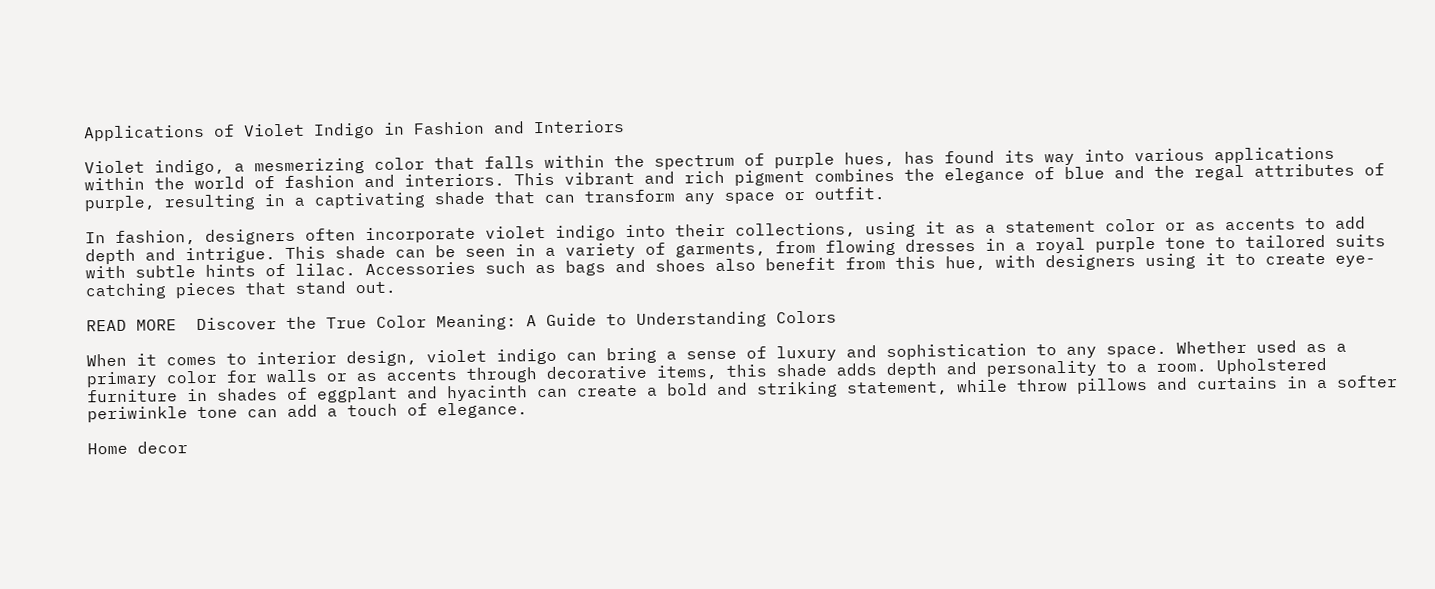Applications of Violet Indigo in Fashion and Interiors

Violet indigo, a mesmerizing color that falls within the spectrum of purple hues, has found its way into various applications within the world of fashion and interiors. This vibrant and rich pigment combines the elegance of blue and the regal attributes of purple, resulting in a captivating shade that can transform any space or outfit.

In fashion, designers often incorporate violet indigo into their collections, using it as a statement color or as accents to add depth and intrigue. This shade can be seen in a variety of garments, from flowing dresses in a royal purple tone to tailored suits with subtle hints of lilac. Accessories such as bags and shoes also benefit from this hue, with designers using it to create eye-catching pieces that stand out.

READ MORE  Discover the True Color Meaning: A Guide to Understanding Colors

When it comes to interior design, violet indigo can bring a sense of luxury and sophistication to any space. Whether used as a primary color for walls or as accents through decorative items, this shade adds depth and personality to a room. Upholstered furniture in shades of eggplant and hyacinth can create a bold and striking statement, while throw pillows and curtains in a softer periwinkle tone can add a touch of elegance.

Home decor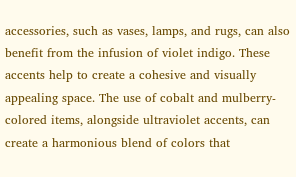accessories, such as vases, lamps, and rugs, can also benefit from the infusion of violet indigo. These accents help to create a cohesive and visually appealing space. The use of cobalt and mulberry-colored items, alongside ultraviolet accents, can create a harmonious blend of colors that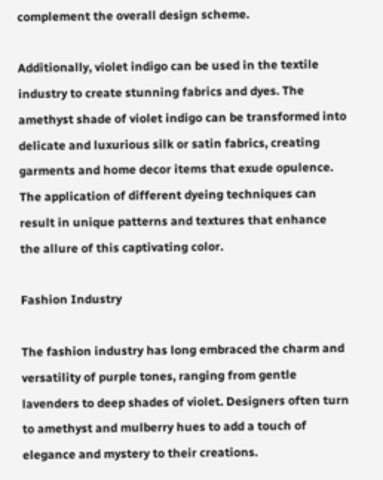complement the overall design scheme.

Additionally, violet indigo can be used in the textile industry to create stunning fabrics and dyes. The amethyst shade of violet indigo can be transformed into delicate and luxurious silk or satin fabrics, creating garments and home decor items that exude opulence. The application of different dyeing techniques can result in unique patterns and textures that enhance the allure of this captivating color.

Fashion Industry

The fashion industry has long embraced the charm and versatility of purple tones, ranging from gentle lavenders to deep shades of violet. Designers often turn to amethyst and mulberry hues to add a touch of elegance and mystery to their creations.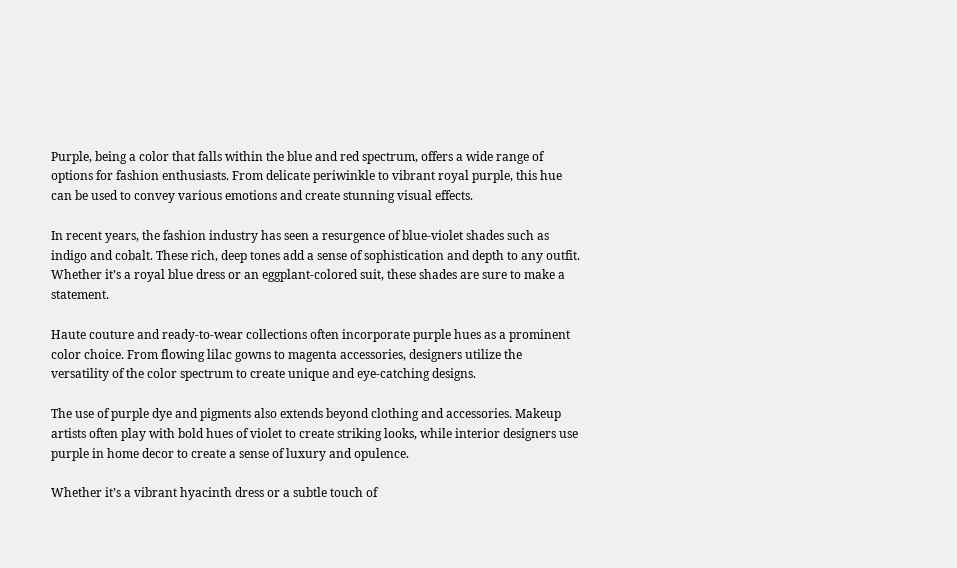Purple, being a color that falls within the blue and red spectrum, offers a wide range of options for fashion enthusiasts. From delicate periwinkle to vibrant royal purple, this hue can be used to convey various emotions and create stunning visual effects.

In recent years, the fashion industry has seen a resurgence of blue-violet shades such as indigo and cobalt. These rich, deep tones add a sense of sophistication and depth to any outfit. Whether it’s a royal blue dress or an eggplant-colored suit, these shades are sure to make a statement.

Haute couture and ready-to-wear collections often incorporate purple hues as a prominent color choice. From flowing lilac gowns to magenta accessories, designers utilize the versatility of the color spectrum to create unique and eye-catching designs.

The use of purple dye and pigments also extends beyond clothing and accessories. Makeup artists often play with bold hues of violet to create striking looks, while interior designers use purple in home decor to create a sense of luxury and opulence.

Whether it’s a vibrant hyacinth dress or a subtle touch of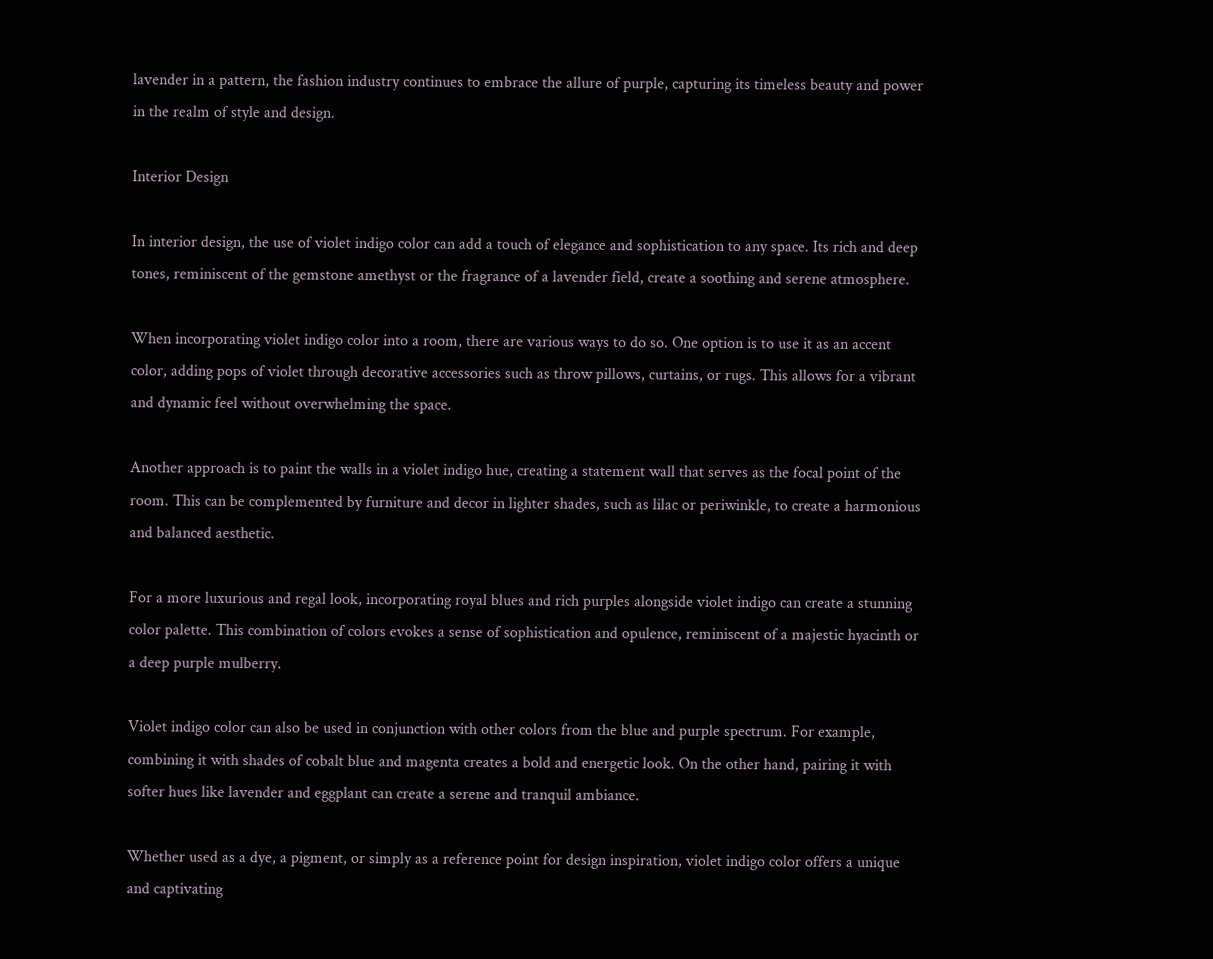lavender in a pattern, the fashion industry continues to embrace the allure of purple, capturing its timeless beauty and power in the realm of style and design.

Interior Design

In interior design, the use of violet indigo color can add a touch of elegance and sophistication to any space. Its rich and deep tones, reminiscent of the gemstone amethyst or the fragrance of a lavender field, create a soothing and serene atmosphere.

When incorporating violet indigo color into a room, there are various ways to do so. One option is to use it as an accent color, adding pops of violet through decorative accessories such as throw pillows, curtains, or rugs. This allows for a vibrant and dynamic feel without overwhelming the space.

Another approach is to paint the walls in a violet indigo hue, creating a statement wall that serves as the focal point of the room. This can be complemented by furniture and decor in lighter shades, such as lilac or periwinkle, to create a harmonious and balanced aesthetic.

For a more luxurious and regal look, incorporating royal blues and rich purples alongside violet indigo can create a stunning color palette. This combination of colors evokes a sense of sophistication and opulence, reminiscent of a majestic hyacinth or a deep purple mulberry.

Violet indigo color can also be used in conjunction with other colors from the blue and purple spectrum. For example, combining it with shades of cobalt blue and magenta creates a bold and energetic look. On the other hand, pairing it with softer hues like lavender and eggplant can create a serene and tranquil ambiance.

Whether used as a dye, a pigment, or simply as a reference point for design inspiration, violet indigo color offers a unique and captivating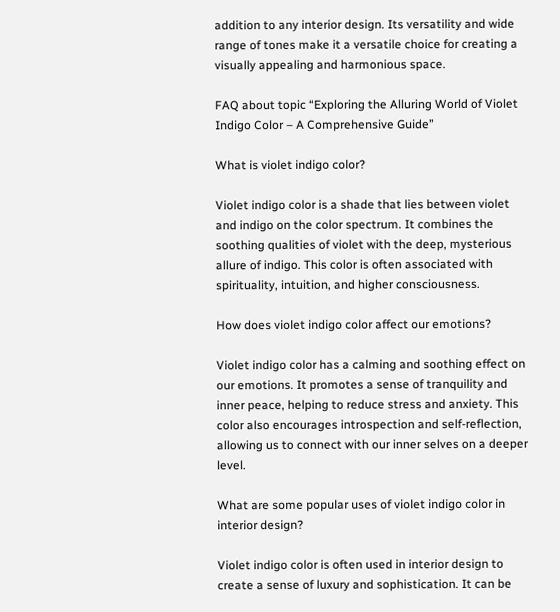addition to any interior design. Its versatility and wide range of tones make it a versatile choice for creating a visually appealing and harmonious space.

FAQ about topic “Exploring the Alluring World of Violet Indigo Color – A Comprehensive Guide”

What is violet indigo color?

Violet indigo color is a shade that lies between violet and indigo on the color spectrum. It combines the soothing qualities of violet with the deep, mysterious allure of indigo. This color is often associated with spirituality, intuition, and higher consciousness.

How does violet indigo color affect our emotions?

Violet indigo color has a calming and soothing effect on our emotions. It promotes a sense of tranquility and inner peace, helping to reduce stress and anxiety. This color also encourages introspection and self-reflection, allowing us to connect with our inner selves on a deeper level.

What are some popular uses of violet indigo color in interior design?

Violet indigo color is often used in interior design to create a sense of luxury and sophistication. It can be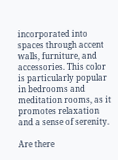incorporated into spaces through accent walls, furniture, and accessories. This color is particularly popular in bedrooms and meditation rooms, as it promotes relaxation and a sense of serenity.

Are there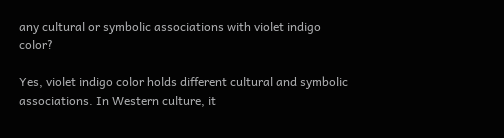any cultural or symbolic associations with violet indigo color?

Yes, violet indigo color holds different cultural and symbolic associations. In Western culture, it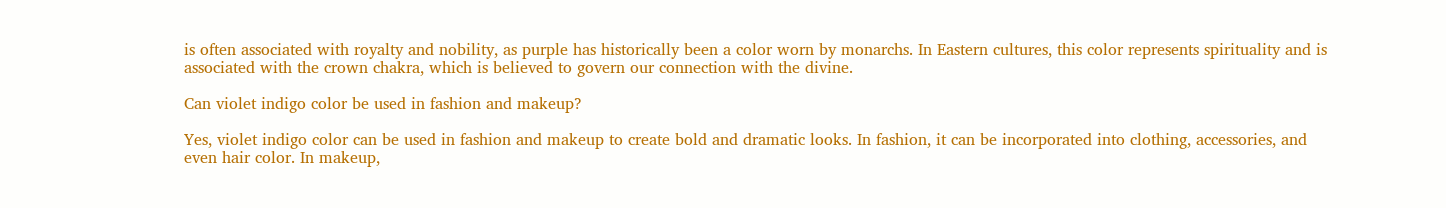is often associated with royalty and nobility, as purple has historically been a color worn by monarchs. In Eastern cultures, this color represents spirituality and is associated with the crown chakra, which is believed to govern our connection with the divine.

Can violet indigo color be used in fashion and makeup?

Yes, violet indigo color can be used in fashion and makeup to create bold and dramatic looks. In fashion, it can be incorporated into clothing, accessories, and even hair color. In makeup,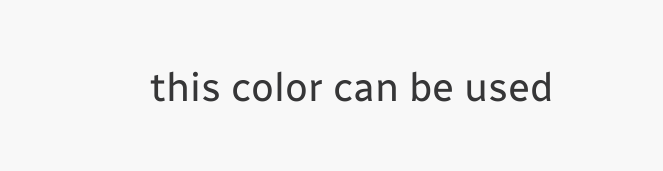this color can be used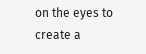on the eyes to create a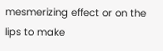mesmerizing effect or on the lips to make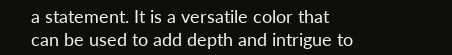a statement. It is a versatile color that can be used to add depth and intrigue to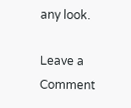any look.

Leave a Comment